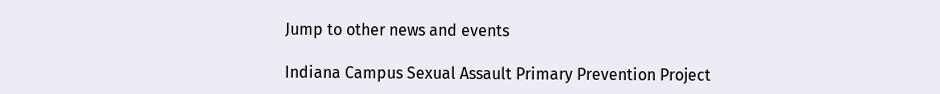Jump to other news and events

Indiana Campus Sexual Assault Primary Prevention Project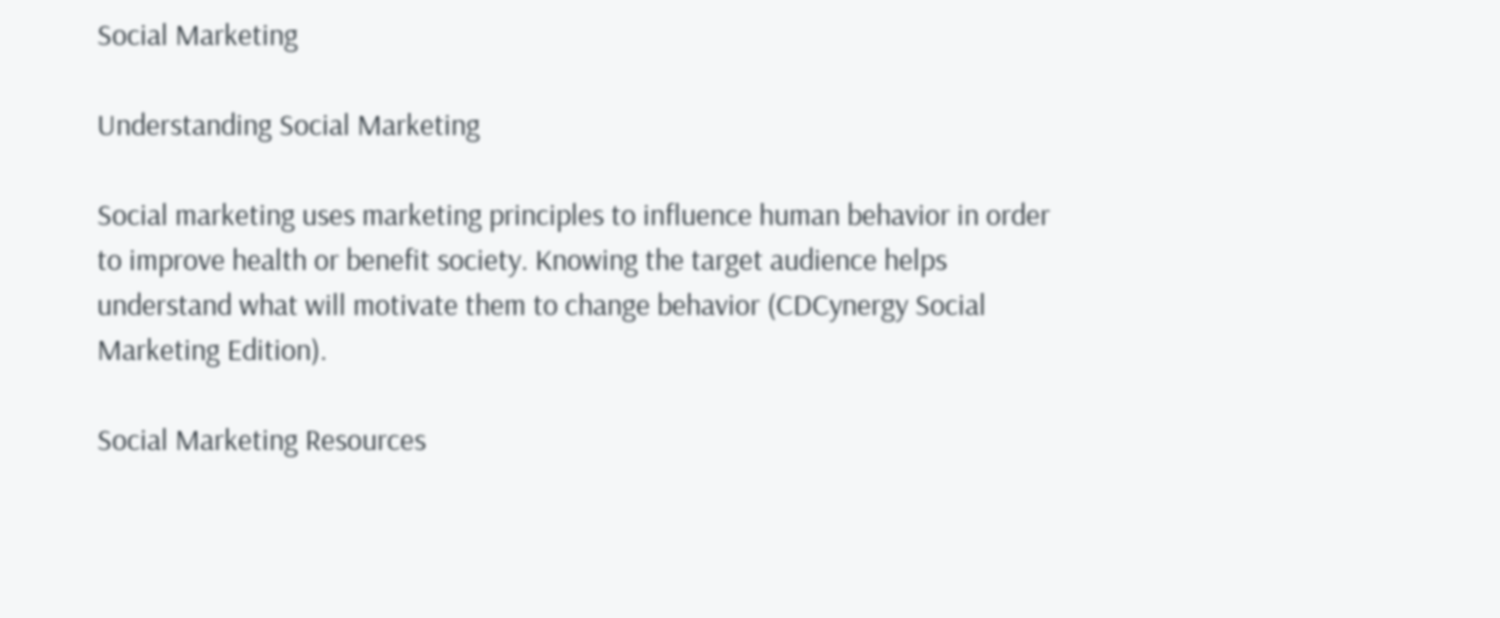Social Marketing

Understanding Social Marketing

Social marketing uses marketing principles to influence human behavior in order to improve health or benefit society. Knowing the target audience helps understand what will motivate them to change behavior (CDCynergy Social Marketing Edition).

Social Marketing Resources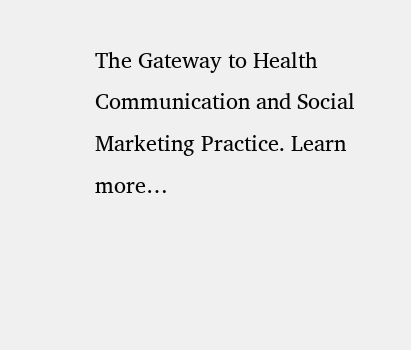The Gateway to Health Communication and Social Marketing Practice. Learn more…